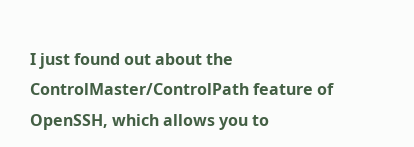I just found out about the ControlMaster/ControlPath feature of OpenSSH, which allows you to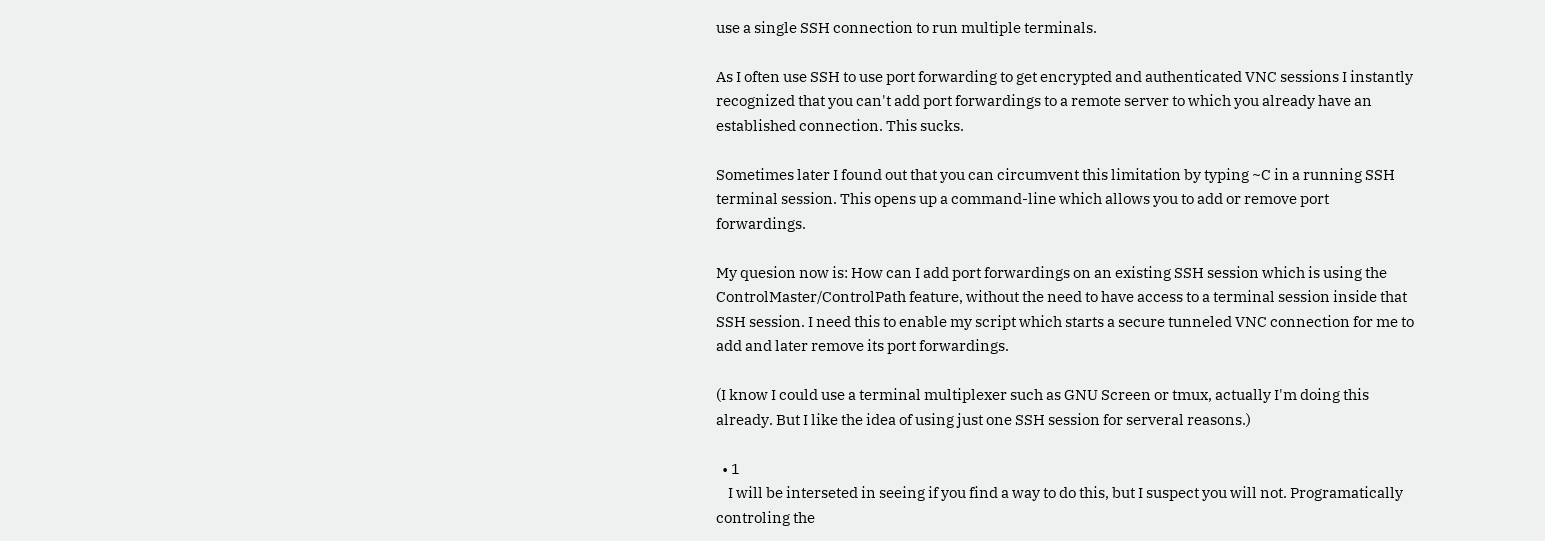use a single SSH connection to run multiple terminals.

As I often use SSH to use port forwarding to get encrypted and authenticated VNC sessions I instantly recognized that you can't add port forwardings to a remote server to which you already have an established connection. This sucks.

Sometimes later I found out that you can circumvent this limitation by typing ~C in a running SSH terminal session. This opens up a command-line which allows you to add or remove port forwardings.

My quesion now is: How can I add port forwardings on an existing SSH session which is using the ControlMaster/ControlPath feature, without the need to have access to a terminal session inside that SSH session. I need this to enable my script which starts a secure tunneled VNC connection for me to add and later remove its port forwardings.

(I know I could use a terminal multiplexer such as GNU Screen or tmux, actually I'm doing this already. But I like the idea of using just one SSH session for serveral reasons.)

  • 1
    I will be interseted in seeing if you find a way to do this, but I suspect you will not. Programatically controling the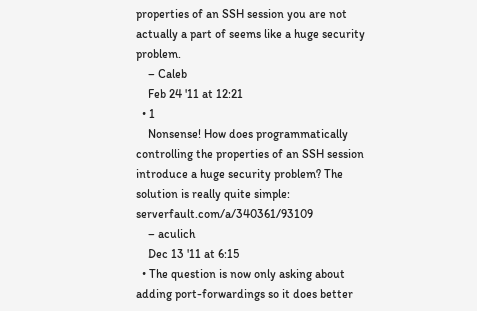properties of an SSH session you are not actually a part of seems like a huge security problem.
    – Caleb
    Feb 24 '11 at 12:21
  • 1
    Nonsense! How does programmatically controlling the properties of an SSH session introduce a huge security problem? The solution is really quite simple: serverfault.com/a/340361/93109
    – aculich
    Dec 13 '11 at 6:15
  • The question is now only asking about adding port-forwardings so it does better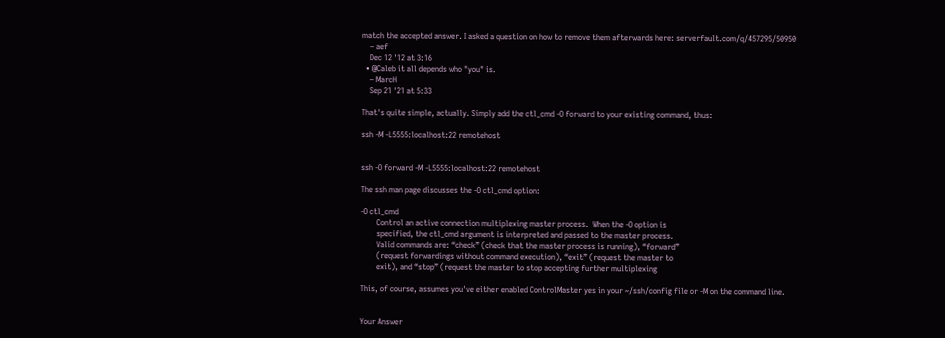match the accepted answer. I asked a question on how to remove them afterwards here: serverfault.com/q/457295/50950
    – aef
    Dec 12 '12 at 3:16
  • @Caleb it all depends who "you" is.
    – MarcH
    Sep 21 '21 at 5:33

That's quite simple, actually. Simply add the ctl_cmd -O forward to your existing command, thus:

ssh -M -L5555:localhost:22 remotehost


ssh -O forward -M -L5555:localhost:22 remotehost

The ssh man page discusses the -O ctl_cmd option:

-O ctl_cmd
        Control an active connection multiplexing master process.  When the -O option is
        specified, the ctl_cmd argument is interpreted and passed to the master process.
        Valid commands are: “check” (check that the master process is running), “forward”
        (request forwardings without command execution), “exit” (request the master to
        exit), and “stop” (request the master to stop accepting further multiplexing

This, of course, assumes you've either enabled ControlMaster yes in your ~/ssh/config file or -M on the command line.


Your Answer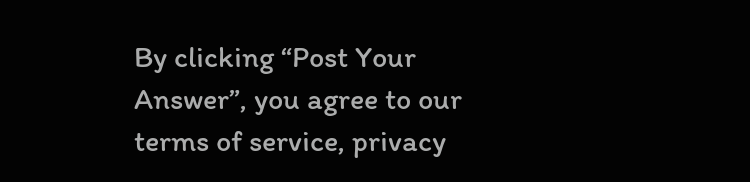By clicking “Post Your Answer”, you agree to our terms of service, privacy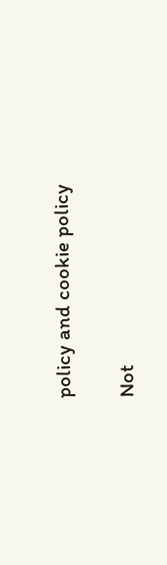policy and cookie policy

Not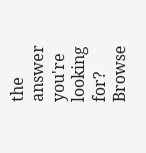the answer you're looking for? Browse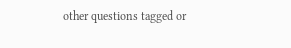other questions tagged or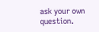ask your own question.